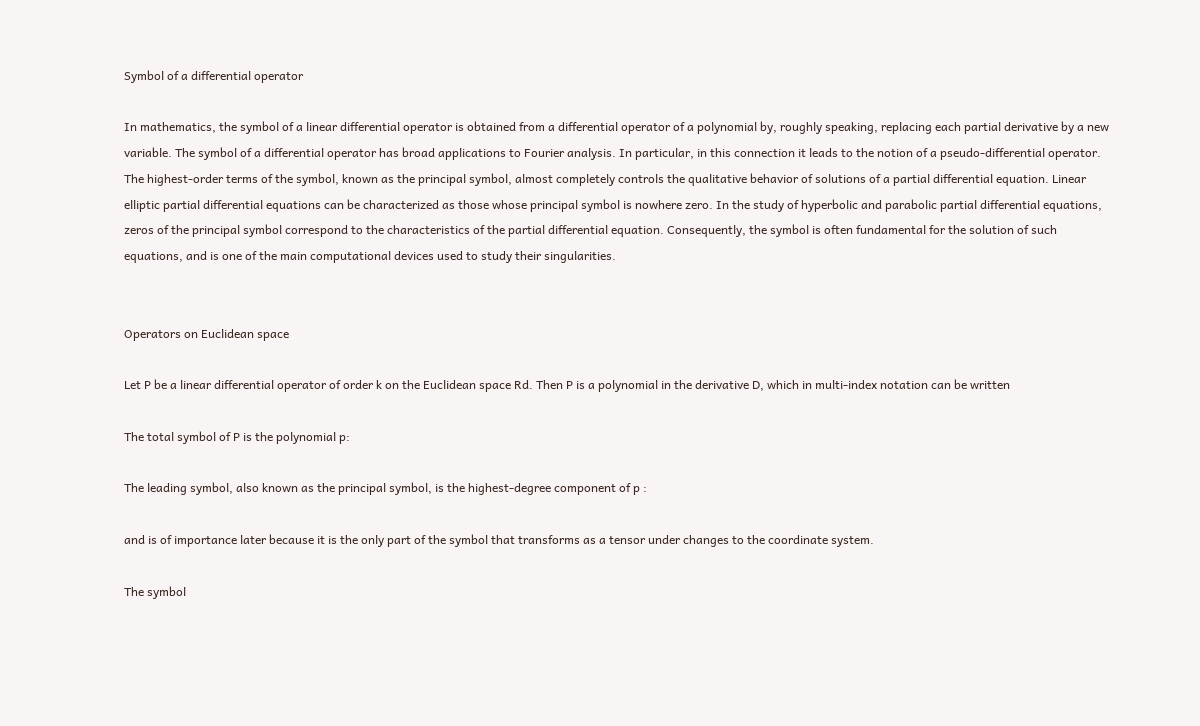Symbol of a differential operator

In mathematics, the symbol of a linear differential operator is obtained from a differential operator of a polynomial by, roughly speaking, replacing each partial derivative by a new variable. The symbol of a differential operator has broad applications to Fourier analysis. In particular, in this connection it leads to the notion of a pseudo-differential operator. The highest-order terms of the symbol, known as the principal symbol, almost completely controls the qualitative behavior of solutions of a partial differential equation. Linear elliptic partial differential equations can be characterized as those whose principal symbol is nowhere zero. In the study of hyperbolic and parabolic partial differential equations, zeros of the principal symbol correspond to the characteristics of the partial differential equation. Consequently, the symbol is often fundamental for the solution of such equations, and is one of the main computational devices used to study their singularities.


Operators on Euclidean space

Let P be a linear differential operator of order k on the Euclidean space Rd. Then P is a polynomial in the derivative D, which in multi-index notation can be written

The total symbol of P is the polynomial p:

The leading symbol, also known as the principal symbol, is the highest-degree component of p :

and is of importance later because it is the only part of the symbol that transforms as a tensor under changes to the coordinate system.

The symbol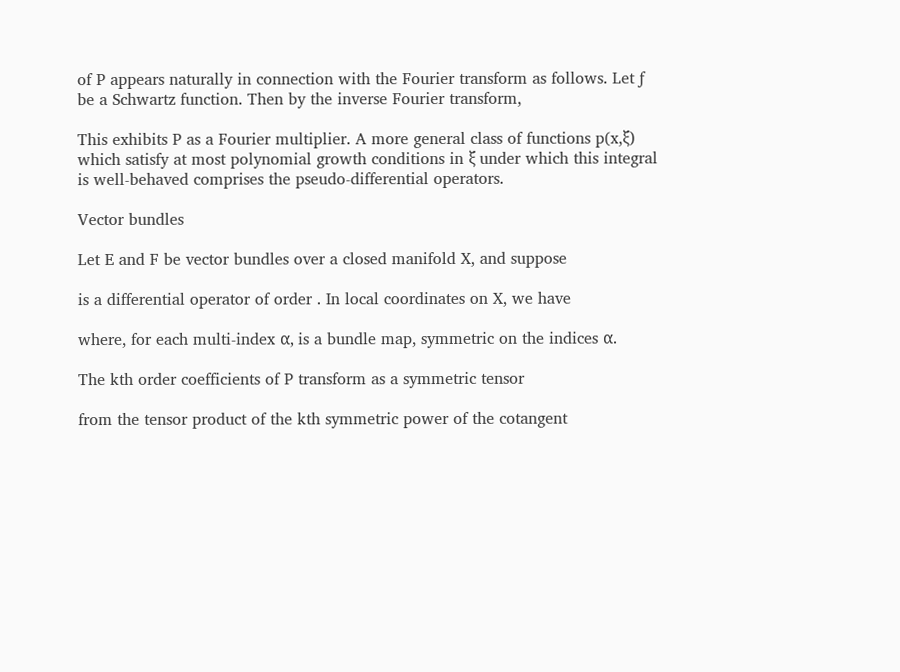of P appears naturally in connection with the Fourier transform as follows. Let ƒ be a Schwartz function. Then by the inverse Fourier transform,

This exhibits P as a Fourier multiplier. A more general class of functions p(x,ξ) which satisfy at most polynomial growth conditions in ξ under which this integral is well-behaved comprises the pseudo-differential operators.

Vector bundles

Let E and F be vector bundles over a closed manifold X, and suppose

is a differential operator of order . In local coordinates on X, we have

where, for each multi-index α, is a bundle map, symmetric on the indices α.

The kth order coefficients of P transform as a symmetric tensor

from the tensor product of the kth symmetric power of the cotangent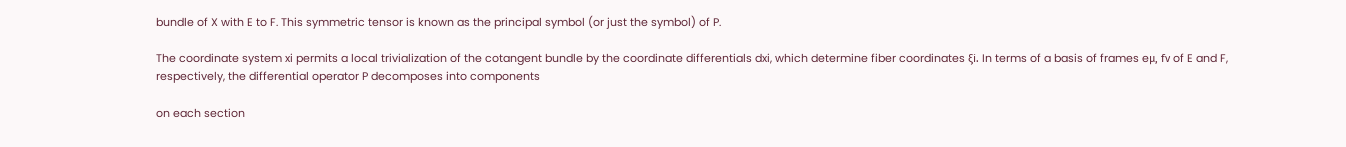bundle of X with E to F. This symmetric tensor is known as the principal symbol (or just the symbol) of P.

The coordinate system xi permits a local trivialization of the cotangent bundle by the coordinate differentials dxi, which determine fiber coordinates ξi. In terms of a basis of frames eμ, fν of E and F, respectively, the differential operator P decomposes into components

on each section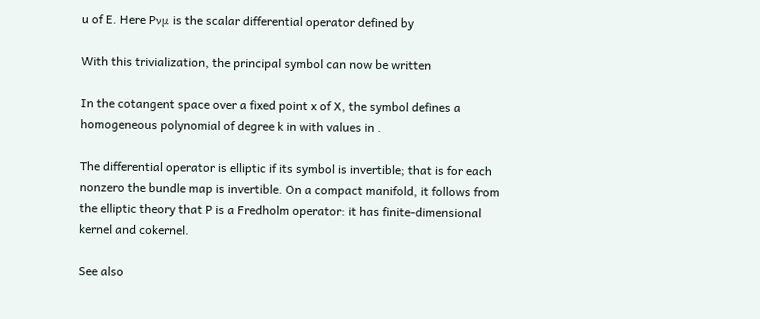u of E. Here Pνμ is the scalar differential operator defined by

With this trivialization, the principal symbol can now be written

In the cotangent space over a fixed point x of X, the symbol defines a homogeneous polynomial of degree k in with values in .

The differential operator is elliptic if its symbol is invertible; that is for each nonzero the bundle map is invertible. On a compact manifold, it follows from the elliptic theory that P is a Fredholm operator: it has finite-dimensional kernel and cokernel.

See also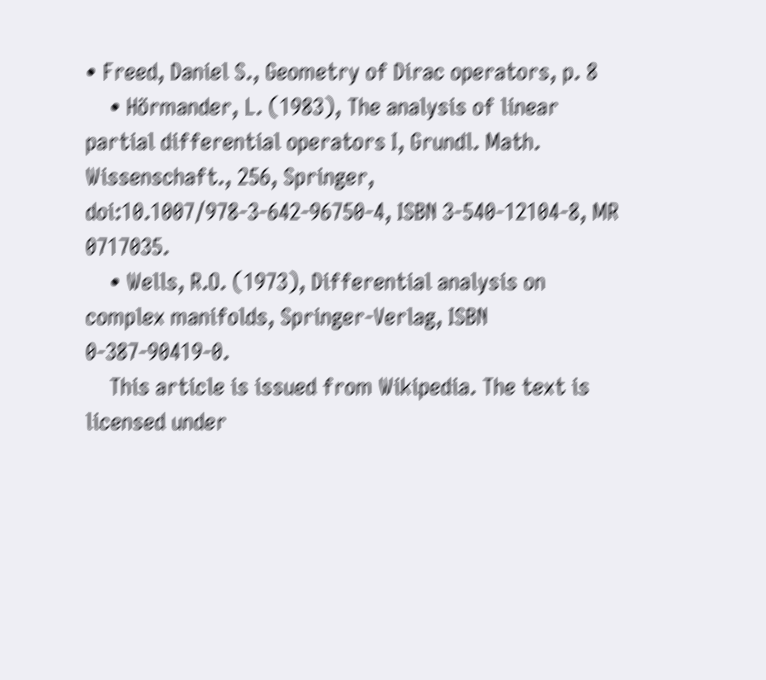• Freed, Daniel S., Geometry of Dirac operators, p. 8
    • Hörmander, L. (1983), The analysis of linear partial differential operators I, Grundl. Math. Wissenschaft., 256, Springer, doi:10.1007/978-3-642-96750-4, ISBN 3-540-12104-8, MR 0717035.
    • Wells, R.O. (1973), Differential analysis on complex manifolds, Springer-Verlag, ISBN 0-387-90419-0.
    This article is issued from Wikipedia. The text is licensed under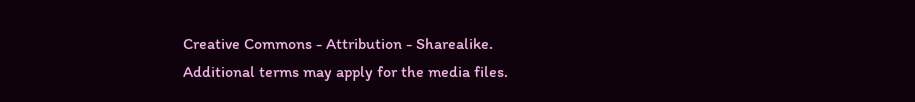Creative Commons - Attribution - Sharealike. Additional terms may apply for the media files.